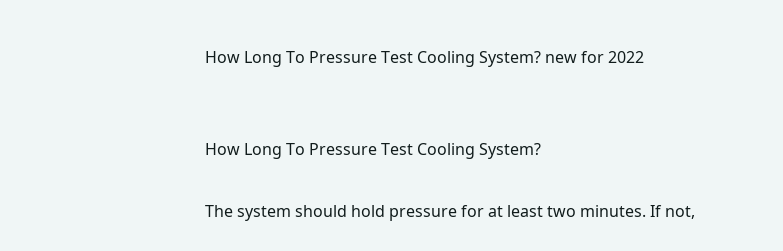How Long To Pressure Test Cooling System? new for 2022


How Long To Pressure Test Cooling System?

The system should hold pressure for at least two minutes. If not,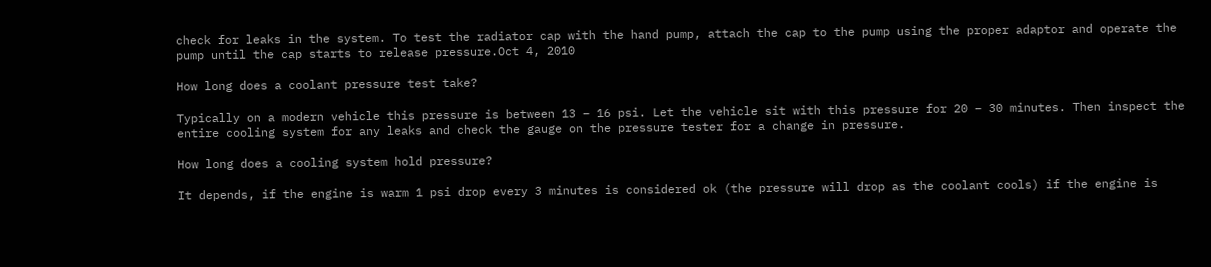check for leaks in the system. To test the radiator cap with the hand pump, attach the cap to the pump using the proper adaptor and operate the pump until the cap starts to release pressure.Oct 4, 2010

How long does a coolant pressure test take?

Typically on a modern vehicle this pressure is between 13 – 16 psi. Let the vehicle sit with this pressure for 20 – 30 minutes. Then inspect the entire cooling system for any leaks and check the gauge on the pressure tester for a change in pressure.

How long does a cooling system hold pressure?

It depends, if the engine is warm 1 psi drop every 3 minutes is considered ok (the pressure will drop as the coolant cools) if the engine is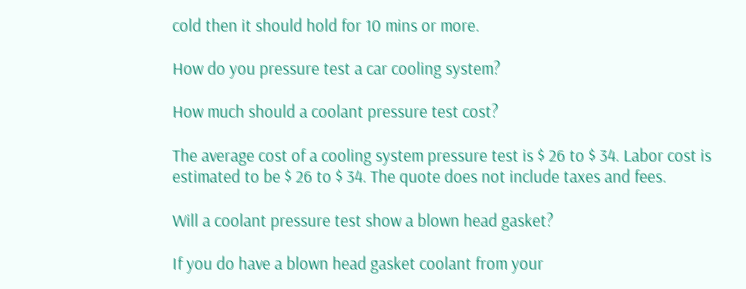cold then it should hold for 10 mins or more.

How do you pressure test a car cooling system?

How much should a coolant pressure test cost?

The average cost of a cooling system pressure test is $ 26 to $ 34. Labor cost is estimated to be $ 26 to $ 34. The quote does not include taxes and fees.

Will a coolant pressure test show a blown head gasket?

If you do have a blown head gasket coolant from your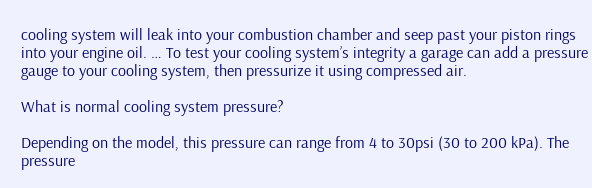cooling system will leak into your combustion chamber and seep past your piston rings into your engine oil. … To test your cooling system’s integrity a garage can add a pressure gauge to your cooling system, then pressurize it using compressed air.

What is normal cooling system pressure?

Depending on the model, this pressure can range from 4 to 30psi (30 to 200 kPa). The pressure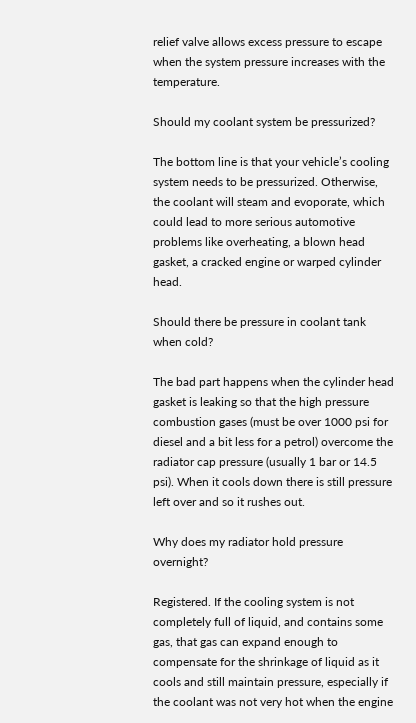relief valve allows excess pressure to escape when the system pressure increases with the temperature.

Should my coolant system be pressurized?

The bottom line is that your vehicle’s cooling system needs to be pressurized. Otherwise, the coolant will steam and evoporate, which could lead to more serious automotive problems like overheating, a blown head gasket, a cracked engine or warped cylinder head.

Should there be pressure in coolant tank when cold?

The bad part happens when the cylinder head gasket is leaking so that the high pressure combustion gases (must be over 1000 psi for diesel and a bit less for a petrol) overcome the radiator cap pressure (usually 1 bar or 14.5 psi). When it cools down there is still pressure left over and so it rushes out.

Why does my radiator hold pressure overnight?

Registered. If the cooling system is not completely full of liquid, and contains some gas, that gas can expand enough to compensate for the shrinkage of liquid as it cools and still maintain pressure, especially if the coolant was not very hot when the engine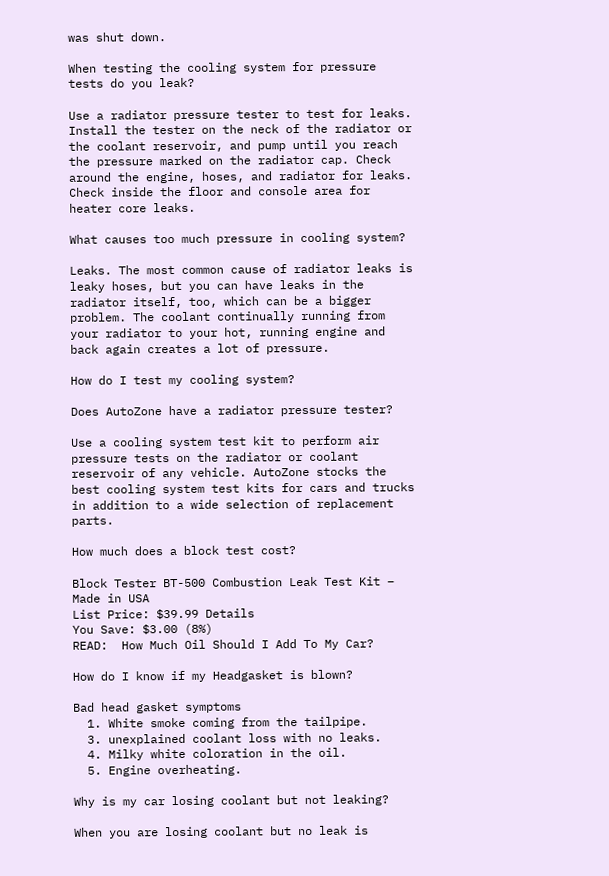was shut down.

When testing the cooling system for pressure tests do you leak?

Use a radiator pressure tester to test for leaks. Install the tester on the neck of the radiator or the coolant reservoir, and pump until you reach the pressure marked on the radiator cap. Check around the engine, hoses, and radiator for leaks. Check inside the floor and console area for heater core leaks.

What causes too much pressure in cooling system?

Leaks. The most common cause of radiator leaks is leaky hoses, but you can have leaks in the radiator itself, too, which can be a bigger problem. The coolant continually running from your radiator to your hot, running engine and back again creates a lot of pressure.

How do I test my cooling system?

Does AutoZone have a radiator pressure tester?

Use a cooling system test kit to perform air pressure tests on the radiator or coolant reservoir of any vehicle. AutoZone stocks the best cooling system test kits for cars and trucks in addition to a wide selection of replacement parts.

How much does a block test cost?

Block Tester BT-500 Combustion Leak Test Kit – Made in USA
List Price: $39.99 Details
You Save: $3.00 (8%)
READ:  How Much Oil Should I Add To My Car?

How do I know if my Headgasket is blown?

Bad head gasket symptoms
  1. White smoke coming from the tailpipe.
  3. unexplained coolant loss with no leaks.
  4. Milky white coloration in the oil.
  5. Engine overheating.

Why is my car losing coolant but not leaking?

When you are losing coolant but no leak is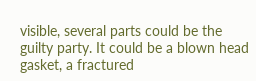visible, several parts could be the guilty party. It could be a blown head gasket, a fractured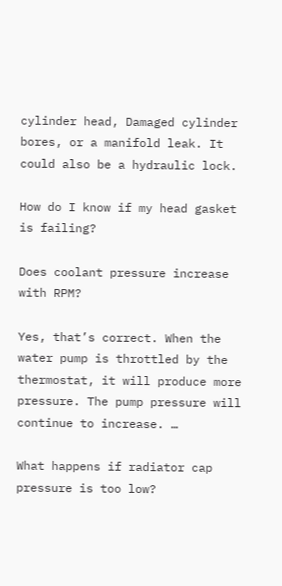cylinder head, Damaged cylinder bores, or a manifold leak. It could also be a hydraulic lock.

How do I know if my head gasket is failing?

Does coolant pressure increase with RPM?

Yes, that’s correct. When the water pump is throttled by the thermostat, it will produce more pressure. The pump pressure will continue to increase. …

What happens if radiator cap pressure is too low?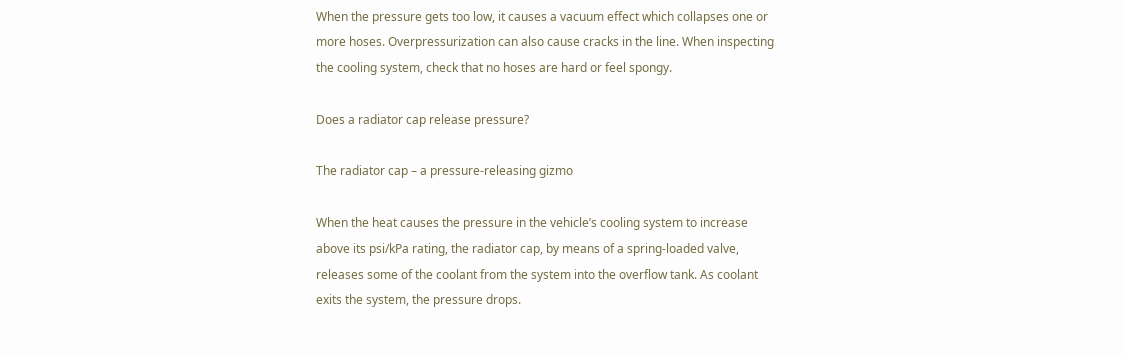When the pressure gets too low, it causes a vacuum effect which collapses one or more hoses. Overpressurization can also cause cracks in the line. When inspecting the cooling system, check that no hoses are hard or feel spongy.

Does a radiator cap release pressure?

The radiator cap – a pressure-releasing gizmo

When the heat causes the pressure in the vehicle’s cooling system to increase above its psi/kPa rating, the radiator cap, by means of a spring-loaded valve, releases some of the coolant from the system into the overflow tank. As coolant exits the system, the pressure drops.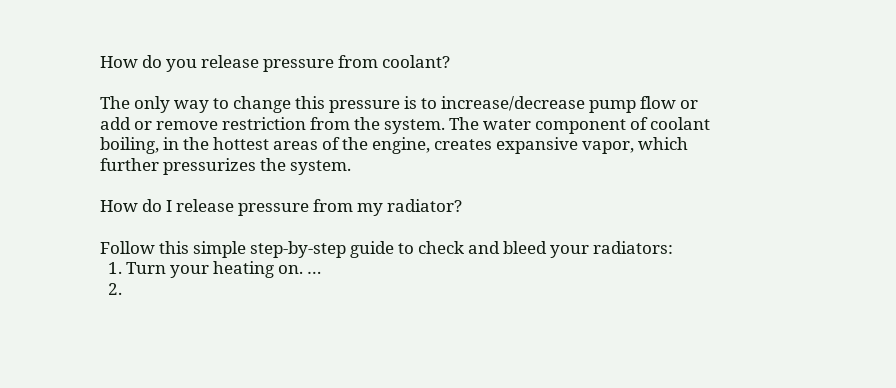How do you release pressure from coolant?

The only way to change this pressure is to increase/decrease pump flow or add or remove restriction from the system. The water component of coolant boiling, in the hottest areas of the engine, creates expansive vapor, which further pressurizes the system.

How do I release pressure from my radiator?

Follow this simple step-by-step guide to check and bleed your radiators:
  1. Turn your heating on. …
  2.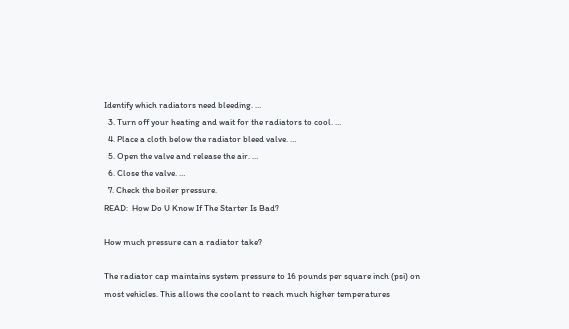Identify which radiators need bleeding. …
  3. Turn off your heating and wait for the radiators to cool. …
  4. Place a cloth below the radiator bleed valve. …
  5. Open the valve and release the air. …
  6. Close the valve. …
  7. Check the boiler pressure.
READ:  How Do U Know If The Starter Is Bad?

How much pressure can a radiator take?

The radiator cap maintains system pressure to 16 pounds per square inch (psi) on most vehicles. This allows the coolant to reach much higher temperatures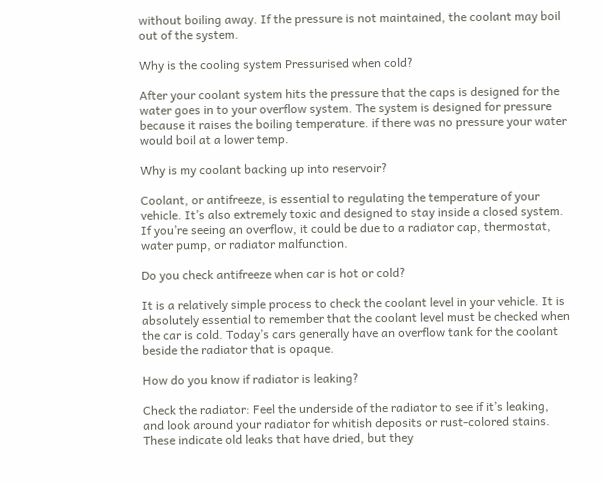without boiling away. If the pressure is not maintained, the coolant may boil out of the system.

Why is the cooling system Pressurised when cold?

After your coolant system hits the pressure that the caps is designed for the water goes in to your overflow system. The system is designed for pressure because it raises the boiling temperature. if there was no pressure your water would boil at a lower temp.

Why is my coolant backing up into reservoir?

Coolant, or antifreeze, is essential to regulating the temperature of your vehicle. It’s also extremely toxic and designed to stay inside a closed system. If you’re seeing an overflow, it could be due to a radiator cap, thermostat, water pump, or radiator malfunction.

Do you check antifreeze when car is hot or cold?

It is a relatively simple process to check the coolant level in your vehicle. It is absolutely essential to remember that the coolant level must be checked when the car is cold. Today’s cars generally have an overflow tank for the coolant beside the radiator that is opaque.

How do you know if radiator is leaking?

Check the radiator: Feel the underside of the radiator to see if it’s leaking, and look around your radiator for whitish deposits or rust-colored stains. These indicate old leaks that have dried, but they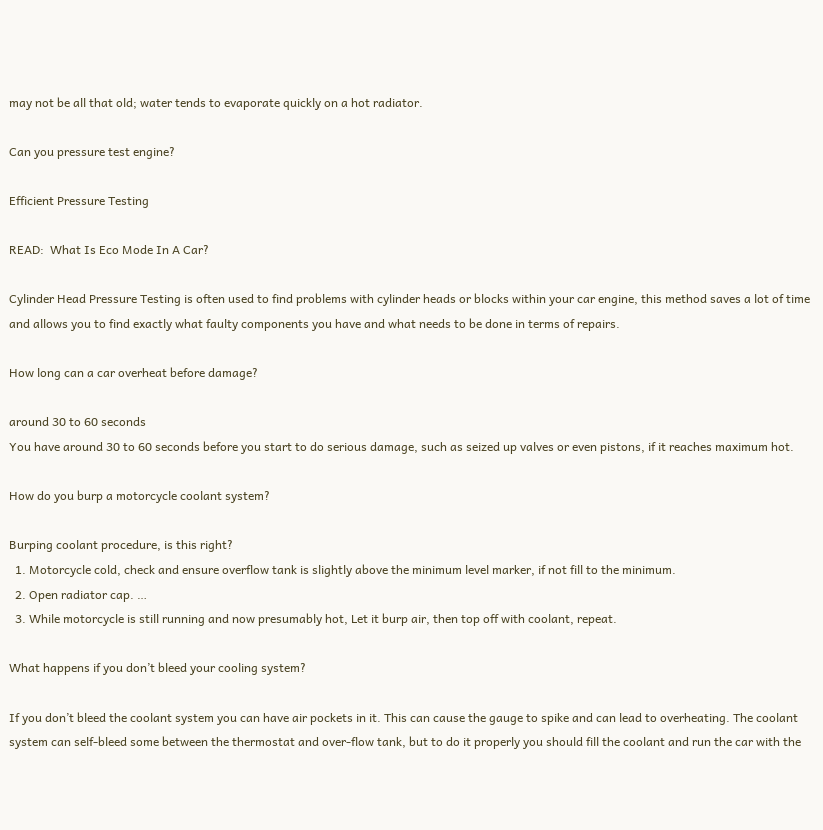may not be all that old; water tends to evaporate quickly on a hot radiator.

Can you pressure test engine?

Efficient Pressure Testing

READ:  What Is Eco Mode In A Car?

Cylinder Head Pressure Testing is often used to find problems with cylinder heads or blocks within your car engine, this method saves a lot of time and allows you to find exactly what faulty components you have and what needs to be done in terms of repairs.

How long can a car overheat before damage?

around 30 to 60 seconds
You have around 30 to 60 seconds before you start to do serious damage, such as seized up valves or even pistons, if it reaches maximum hot.

How do you burp a motorcycle coolant system?

Burping coolant procedure, is this right?
  1. Motorcycle cold, check and ensure overflow tank is slightly above the minimum level marker, if not fill to the minimum.
  2. Open radiator cap. …
  3. While motorcycle is still running and now presumably hot, Let it burp air, then top off with coolant, repeat.

What happens if you don’t bleed your cooling system?

If you don’t bleed the coolant system you can have air pockets in it. This can cause the gauge to spike and can lead to overheating. The coolant system can self-bleed some between the thermostat and over-flow tank, but to do it properly you should fill the coolant and run the car with the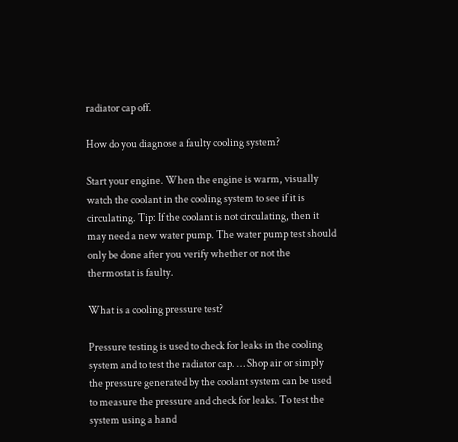radiator cap off.

How do you diagnose a faulty cooling system?

Start your engine. When the engine is warm, visually watch the coolant in the cooling system to see if it is circulating. Tip: If the coolant is not circulating, then it may need a new water pump. The water pump test should only be done after you verify whether or not the thermostat is faulty.

What is a cooling pressure test?

Pressure testing is used to check for leaks in the cooling system and to test the radiator cap. … Shop air or simply the pressure generated by the coolant system can be used to measure the pressure and check for leaks. To test the system using a hand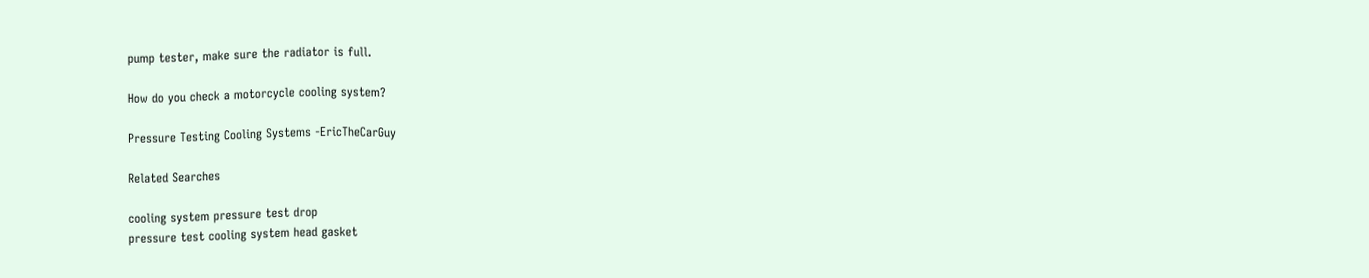pump tester, make sure the radiator is full.

How do you check a motorcycle cooling system?

Pressure Testing Cooling Systems -EricTheCarGuy

Related Searches

cooling system pressure test drop
pressure test cooling system head gasket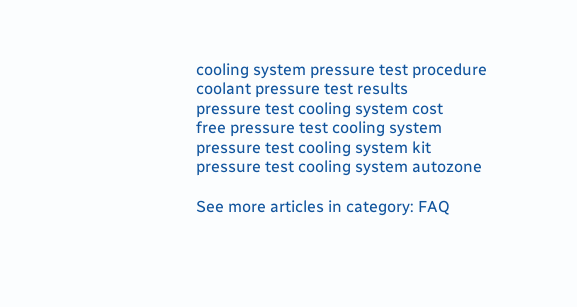cooling system pressure test procedure
coolant pressure test results
pressure test cooling system cost
free pressure test cooling system
pressure test cooling system kit
pressure test cooling system autozone

See more articles in category: FAQ